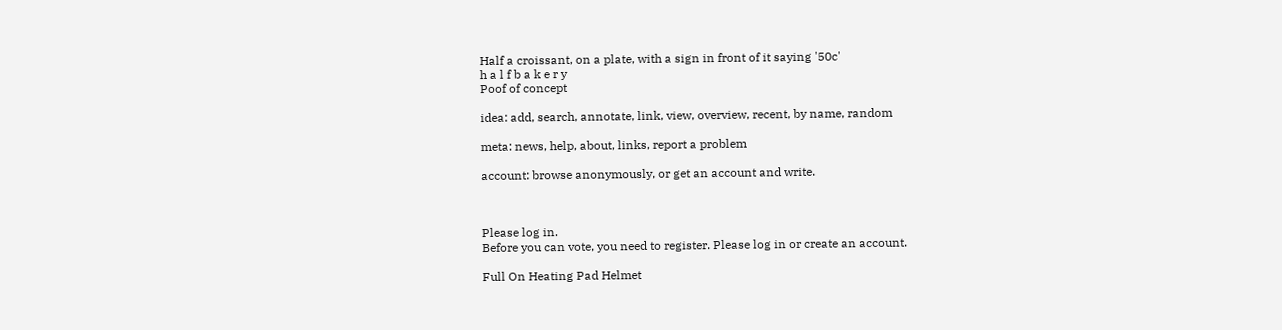Half a croissant, on a plate, with a sign in front of it saying '50c'
h a l f b a k e r y
Poof of concept

idea: add, search, annotate, link, view, overview, recent, by name, random

meta: news, help, about, links, report a problem

account: browse anonymously, or get an account and write.



Please log in.
Before you can vote, you need to register. Please log in or create an account.

Full On Heating Pad Helmet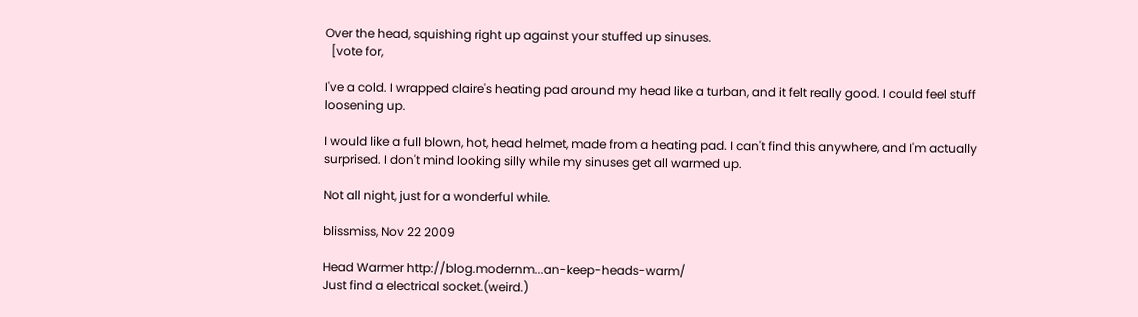Over the head, squishing right up against your stuffed up sinuses.
  [vote for,

I've a cold. I wrapped claire's heating pad around my head like a turban, and it felt really good. I could feel stuff loosening up.

I would like a full blown, hot, head helmet, made from a heating pad. I can't find this anywhere, and I'm actually surprised. I don't mind looking silly while my sinuses get all warmed up.

Not all night, just for a wonderful while.

blissmiss, Nov 22 2009

Head Warmer http://blog.modernm...an-keep-heads-warm/
Just find a electrical socket.(weird.)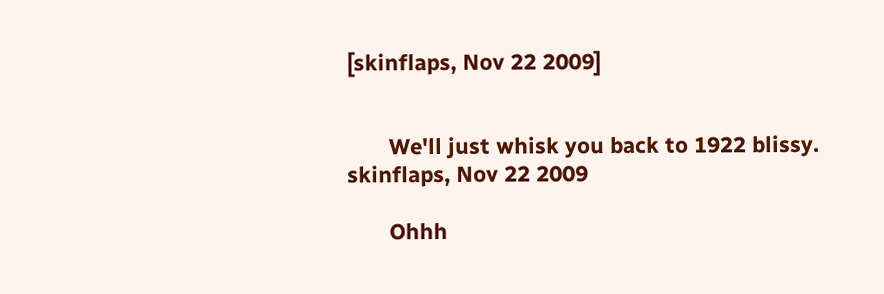[skinflaps, Nov 22 2009]


       We'll just whisk you back to 1922 blissy.
skinflaps, Nov 22 2009

       Ohhh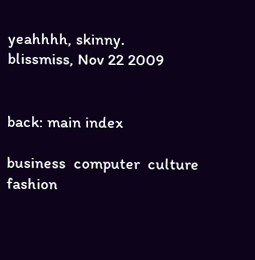yeahhhh, skinny.
blissmiss, Nov 22 2009


back: main index

business  computer  culture  fashion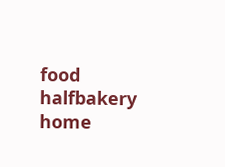food  halfbakery  home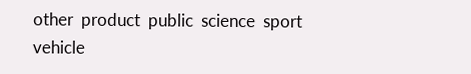other  product  public  science  sport  vehicle